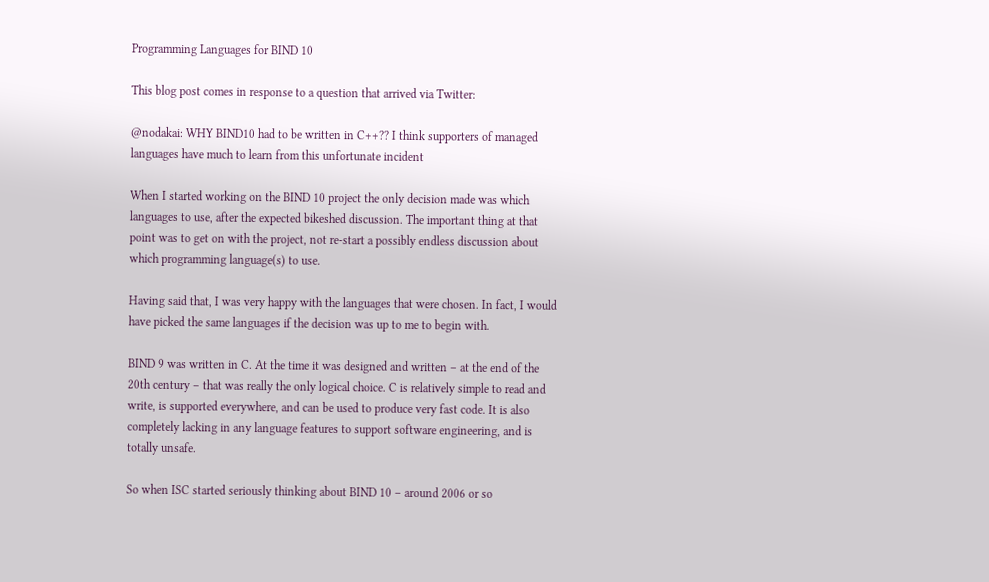Programming Languages for BIND 10

This blog post comes in response to a question that arrived via Twitter:

@nodakai: WHY BIND10 had to be written in C++?? I think supporters of managed languages have much to learn from this unfortunate incident

When I started working on the BIND 10 project the only decision made was which languages to use, after the expected bikeshed discussion. The important thing at that point was to get on with the project, not re-start a possibly endless discussion about which programming language(s) to use.

Having said that, I was very happy with the languages that were chosen. In fact, I would have picked the same languages if the decision was up to me to begin with.

BIND 9 was written in C. At the time it was designed and written – at the end of the 20th century – that was really the only logical choice. C is relatively simple to read and write, is supported everywhere, and can be used to produce very fast code. It is also completely lacking in any language features to support software engineering, and is totally unsafe.

So when ISC started seriously thinking about BIND 10 – around 2006 or so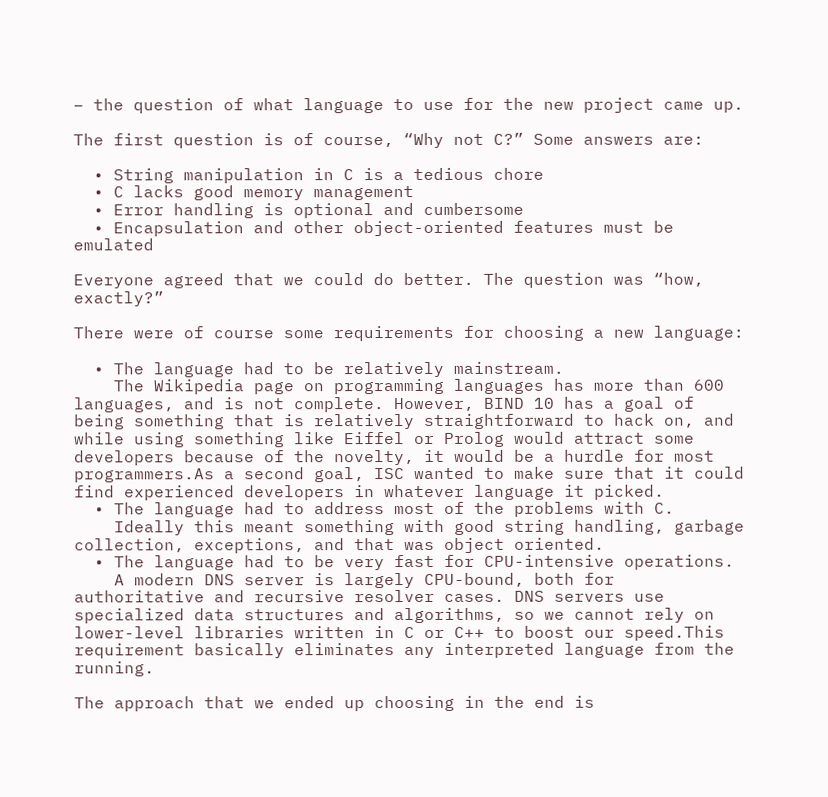– the question of what language to use for the new project came up.

The first question is of course, “Why not C?” Some answers are:

  • String manipulation in C is a tedious chore
  • C lacks good memory management
  • Error handling is optional and cumbersome
  • Encapsulation and other object-oriented features must be emulated

Everyone agreed that we could do better. The question was “how, exactly?”

There were of course some requirements for choosing a new language:

  • The language had to be relatively mainstream.
    The Wikipedia page on programming languages has more than 600 languages, and is not complete. However, BIND 10 has a goal of being something that is relatively straightforward to hack on, and while using something like Eiffel or Prolog would attract some developers because of the novelty, it would be a hurdle for most programmers.As a second goal, ISC wanted to make sure that it could find experienced developers in whatever language it picked.
  • The language had to address most of the problems with C.
    Ideally this meant something with good string handling, garbage collection, exceptions, and that was object oriented.
  • The language had to be very fast for CPU-intensive operations.
    A modern DNS server is largely CPU-bound, both for authoritative and recursive resolver cases. DNS servers use specialized data structures and algorithms, so we cannot rely on lower-level libraries written in C or C++ to boost our speed.This requirement basically eliminates any interpreted language from the running.

The approach that we ended up choosing in the end is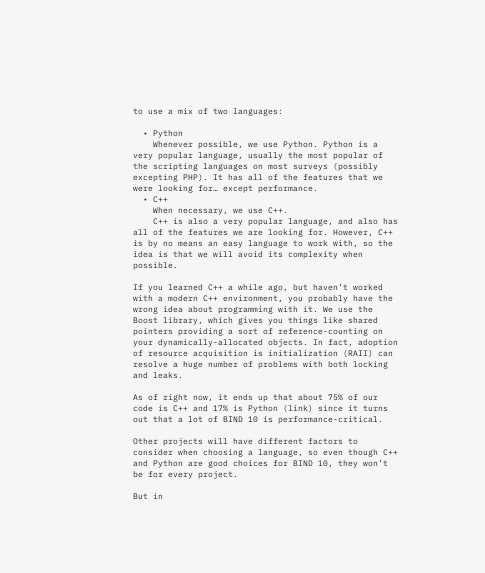to use a mix of two languages:

  • Python
    Whenever possible, we use Python. Python is a very popular language, usually the most popular of the scripting languages on most surveys (possibly excepting PHP). It has all of the features that we were looking for… except performance.
  • C++
    When necessary, we use C++.
    C++ is also a very popular language, and also has all of the features we are looking for. However, C++ is by no means an easy language to work with, so the idea is that we will avoid its complexity when possible.

If you learned C++ a while ago, but haven’t worked with a modern C++ environment, you probably have the wrong idea about programming with it. We use the Boost library, which gives you things like shared pointers providing a sort of reference-counting on your dynamically-allocated objects. In fact, adoption of resource acquisition is initialization (RAII) can resolve a huge number of problems with both locking and leaks.

As of right now, it ends up that about 75% of our code is C++ and 17% is Python (link) since it turns out that a lot of BIND 10 is performance-critical.

Other projects will have different factors to consider when choosing a language, so even though C++ and Python are good choices for BIND 10, they won’t be for every project.

But in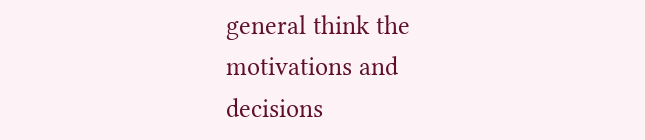general think the motivations and decisions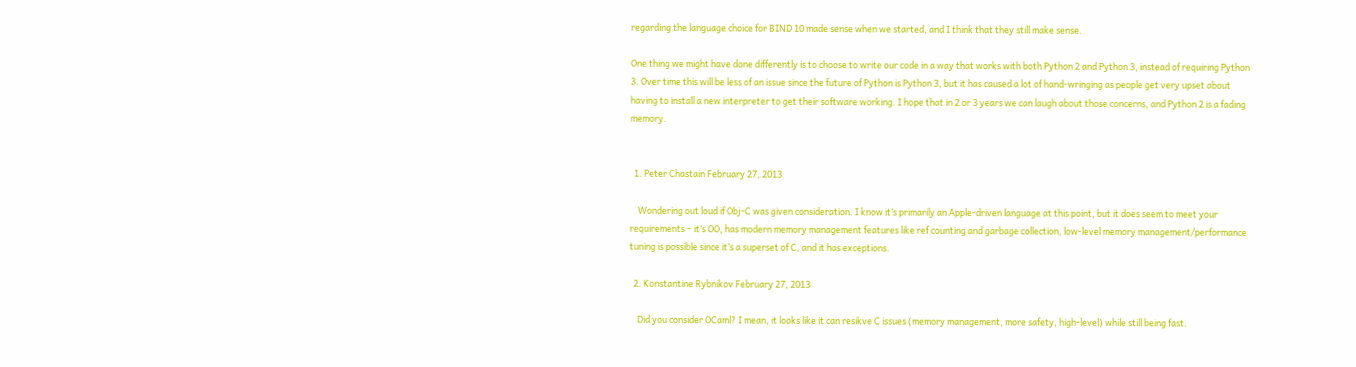regarding the language choice for BIND 10 made sense when we started, and I think that they still make sense.

One thing we might have done differently is to choose to write our code in a way that works with both Python 2 and Python 3, instead of requiring Python 3. Over time this will be less of an issue since the future of Python is Python 3, but it has caused a lot of hand-wringing as people get very upset about having to install a new interpreter to get their software working. I hope that in 2 or 3 years we can laugh about those concerns, and Python 2 is a fading memory.


  1. Peter Chastain February 27, 2013

    Wondering out loud if Obj-C was given consideration. I know it’s primarily an Apple-driven language at this point, but it does seem to meet your requirements – it’s OO, has modern memory management features like ref counting and garbage collection, low-level memory management/performance tuning is possible since it’s a superset of C, and it has exceptions.

  2. Konstantine Rybnikov February 27, 2013

    Did you consider OCaml? I mean, it looks like it can resikve C issues (memory management, more safety, high-level) while still being fast.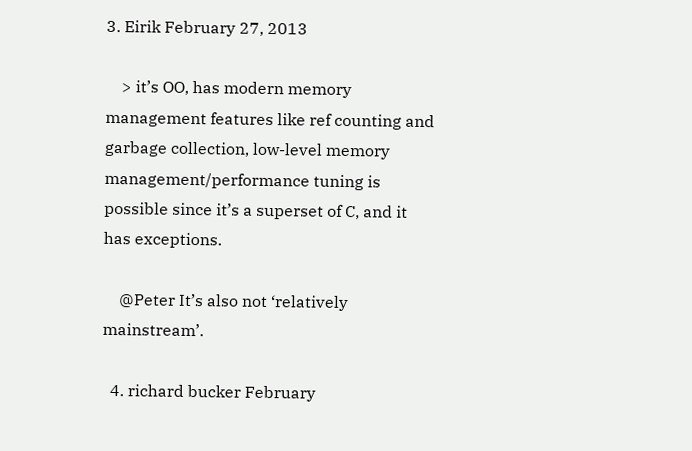3. Eirik February 27, 2013

    > it’s OO, has modern memory management features like ref counting and garbage collection, low-level memory management/performance tuning is possible since it’s a superset of C, and it has exceptions.

    @Peter It’s also not ‘relatively mainstream’.

  4. richard bucker February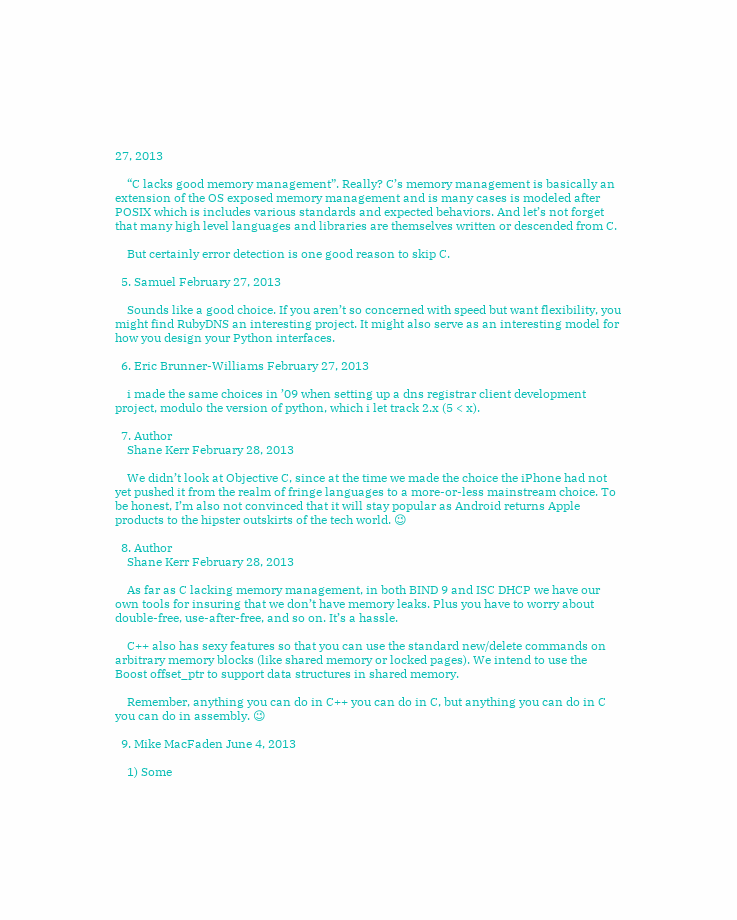27, 2013

    “C lacks good memory management”. Really? C’s memory management is basically an extension of the OS exposed memory management and is many cases is modeled after POSIX which is includes various standards and expected behaviors. And let’s not forget that many high level languages and libraries are themselves written or descended from C.

    But certainly error detection is one good reason to skip C.

  5. Samuel February 27, 2013

    Sounds like a good choice. If you aren’t so concerned with speed but want flexibility, you might find RubyDNS an interesting project. It might also serve as an interesting model for how you design your Python interfaces.

  6. Eric Brunner-Williams February 27, 2013

    i made the same choices in ’09 when setting up a dns registrar client development project, modulo the version of python, which i let track 2.x (5 < x).

  7. Author
    Shane Kerr February 28, 2013

    We didn’t look at Objective C, since at the time we made the choice the iPhone had not yet pushed it from the realm of fringe languages to a more-or-less mainstream choice. To be honest, I’m also not convinced that it will stay popular as Android returns Apple products to the hipster outskirts of the tech world. 😉

  8. Author
    Shane Kerr February 28, 2013

    As far as C lacking memory management, in both BIND 9 and ISC DHCP we have our own tools for insuring that we don’t have memory leaks. Plus you have to worry about double-free, use-after-free, and so on. It’s a hassle.

    C++ also has sexy features so that you can use the standard new/delete commands on arbitrary memory blocks (like shared memory or locked pages). We intend to use the Boost offset_ptr to support data structures in shared memory.

    Remember, anything you can do in C++ you can do in C, but anything you can do in C you can do in assembly. 😉

  9. Mike MacFaden June 4, 2013

    1) Some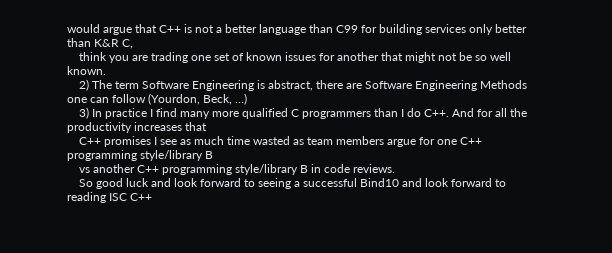would argue that C++ is not a better language than C99 for building services only better than K&R C,
    think you are trading one set of known issues for another that might not be so well known.
    2) The term Software Engineering is abstract, there are Software Engineering Methods one can follow (Yourdon, Beck, …)
    3) In practice I find many more qualified C programmers than I do C++. And for all the productivity increases that
    C++ promises I see as much time wasted as team members argue for one C++ programming style/library B
    vs another C++ programming style/library B in code reviews.
    So good luck and look forward to seeing a successful Bind10 and look forward to reading ISC C++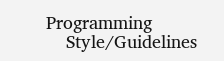Programming
    Style/Guidelines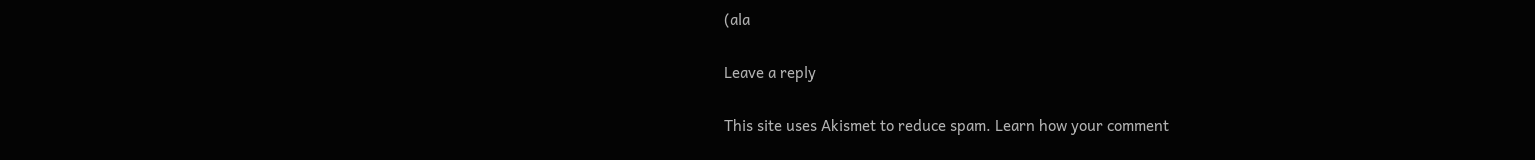(ala

Leave a reply

This site uses Akismet to reduce spam. Learn how your comment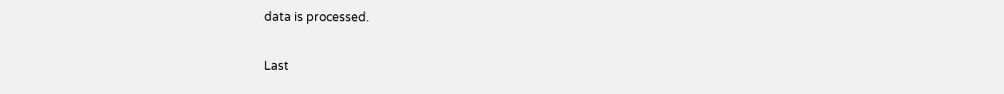data is processed.

Last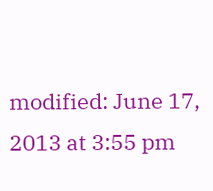modified: June 17, 2013 at 3:55 pm